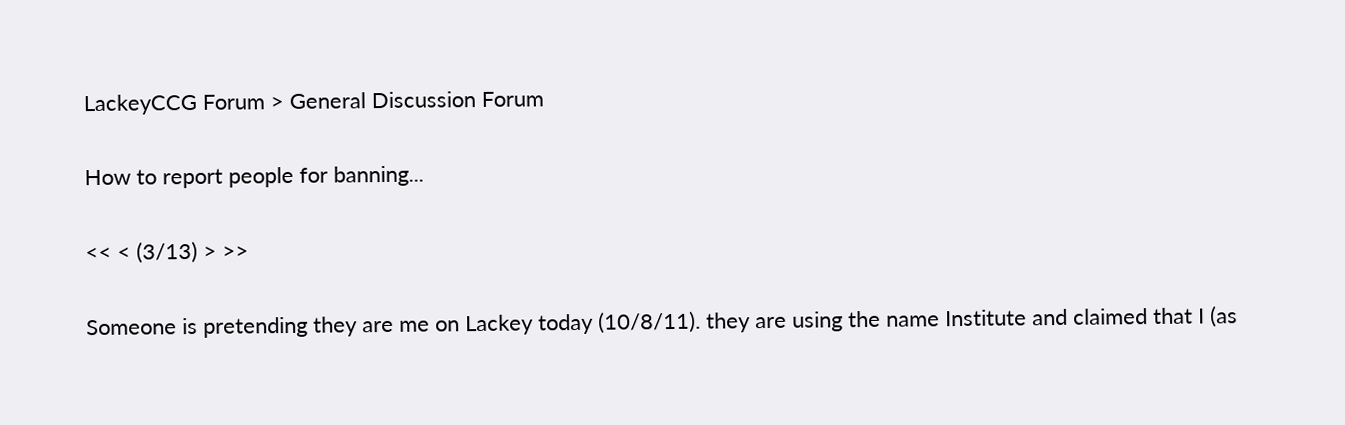LackeyCCG Forum > General Discussion Forum

How to report people for banning...

<< < (3/13) > >>

Someone is pretending they are me on Lackey today (10/8/11). they are using the name Institute and claimed that I (as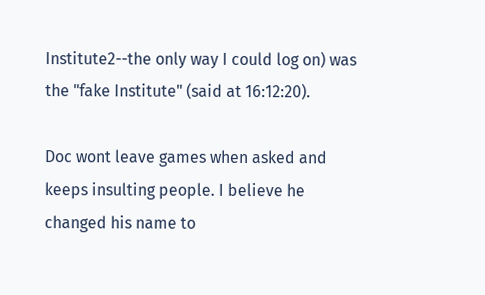Institute2--the only way I could log on) was the "fake Institute" (said at 16:12:20).

Doc wont leave games when asked and keeps insulting people. I believe he changed his name to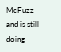McFuzz and is still doing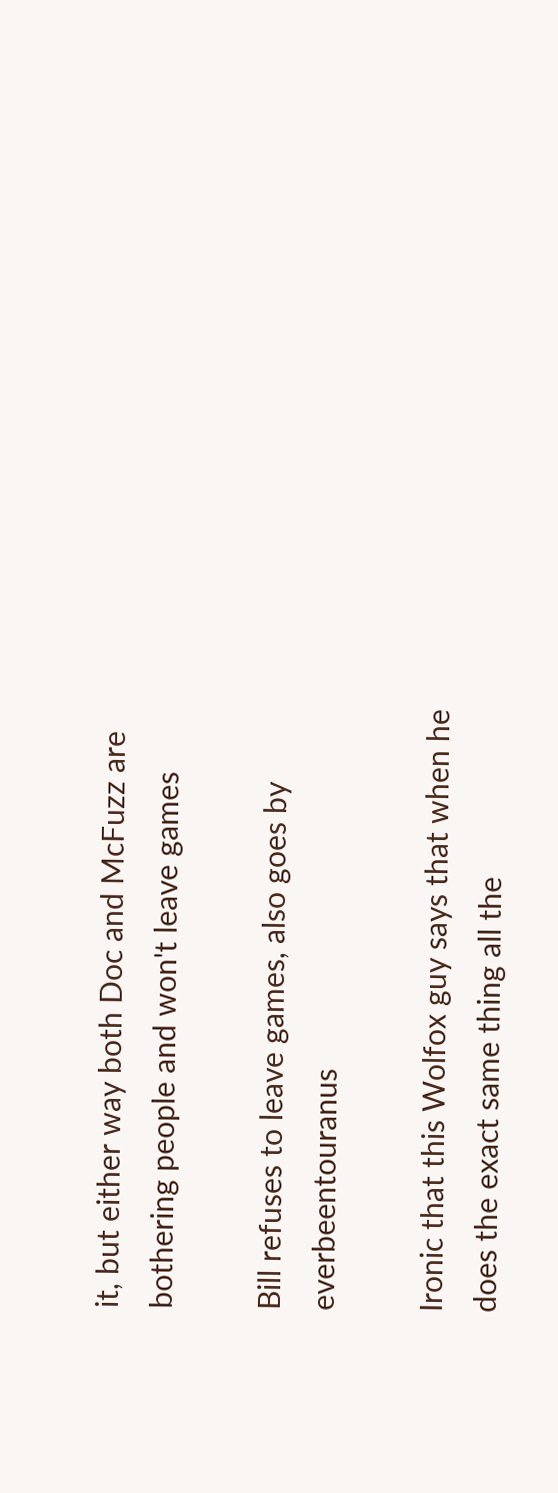it, but either way both Doc and McFuzz are bothering people and won't leave games

Bill refuses to leave games, also goes by everbeentouranus

Ironic that this Wolfox guy says that when he does the exact same thing all the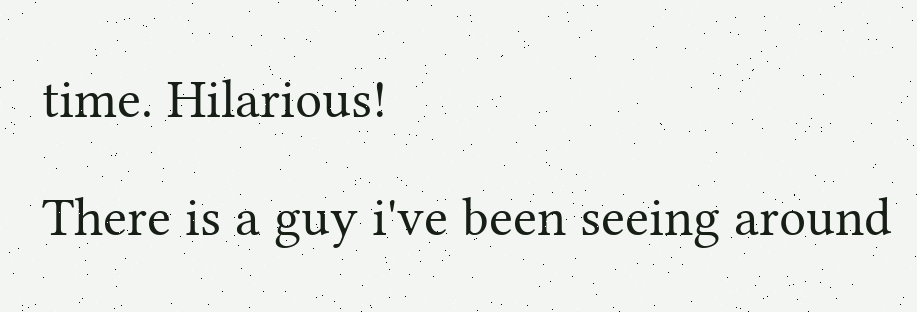time. Hilarious!

There is a guy i've been seeing around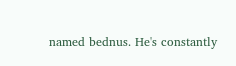named bednus. He's constantly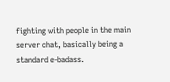fighting with people in the main server chat, basically being a standard e-badass.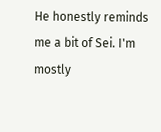He honestly reminds me a bit of Sei. I'm mostly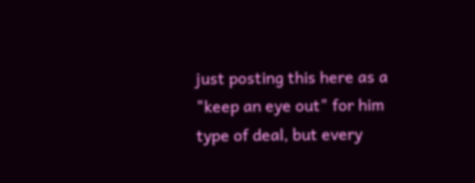just posting this here as a "keep an eye out" for him type of deal, but every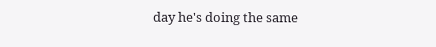day he's doing the same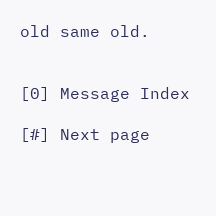old same old.


[0] Message Index

[#] Next page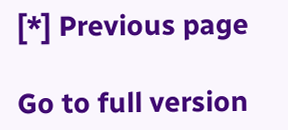[*] Previous page

Go to full version